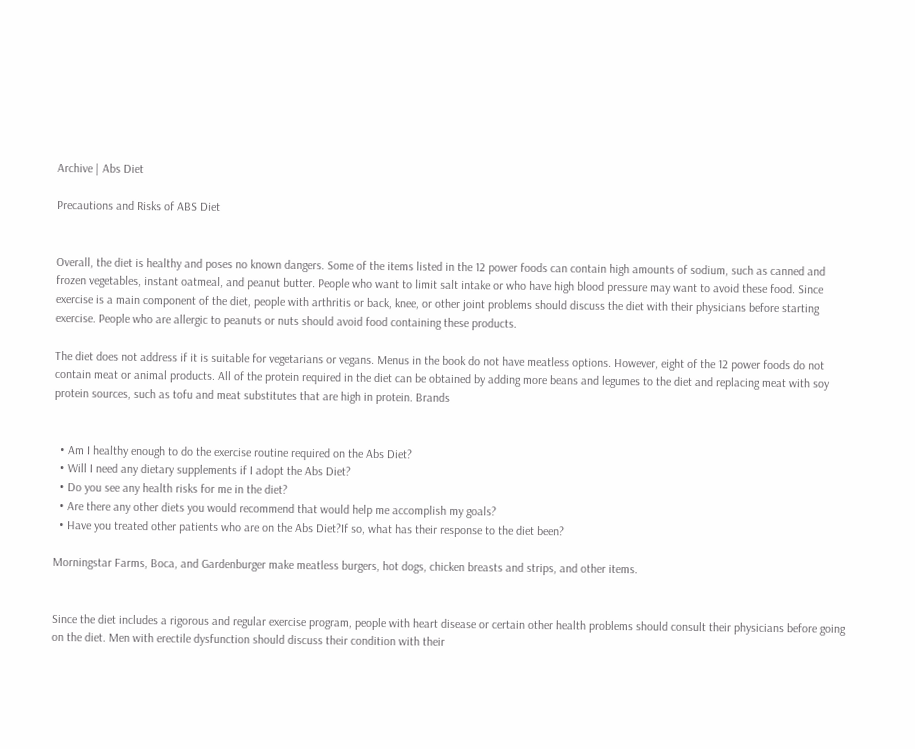Archive | Abs Diet

Precautions and Risks of ABS Diet


Overall, the diet is healthy and poses no known dangers. Some of the items listed in the 12 power foods can contain high amounts of sodium, such as canned and frozen vegetables, instant oatmeal, and peanut butter. People who want to limit salt intake or who have high blood pressure may want to avoid these food. Since exercise is a main component of the diet, people with arthritis or back, knee, or other joint problems should discuss the diet with their physicians before starting exercise. People who are allergic to peanuts or nuts should avoid food containing these products.

The diet does not address if it is suitable for vegetarians or vegans. Menus in the book do not have meatless options. However, eight of the 12 power foods do not contain meat or animal products. All of the protein required in the diet can be obtained by adding more beans and legumes to the diet and replacing meat with soy protein sources, such as tofu and meat substitutes that are high in protein. Brands


  • Am I healthy enough to do the exercise routine required on the Abs Diet?
  • Will I need any dietary supplements if I adopt the Abs Diet?
  • Do you see any health risks for me in the diet?
  • Are there any other diets you would recommend that would help me accomplish my goals?
  • Have you treated other patients who are on the Abs Diet?If so, what has their response to the diet been?

Morningstar Farms, Boca, and Gardenburger make meatless burgers, hot dogs, chicken breasts and strips, and other items.


Since the diet includes a rigorous and regular exercise program, people with heart disease or certain other health problems should consult their physicians before going on the diet. Men with erectile dysfunction should discuss their condition with their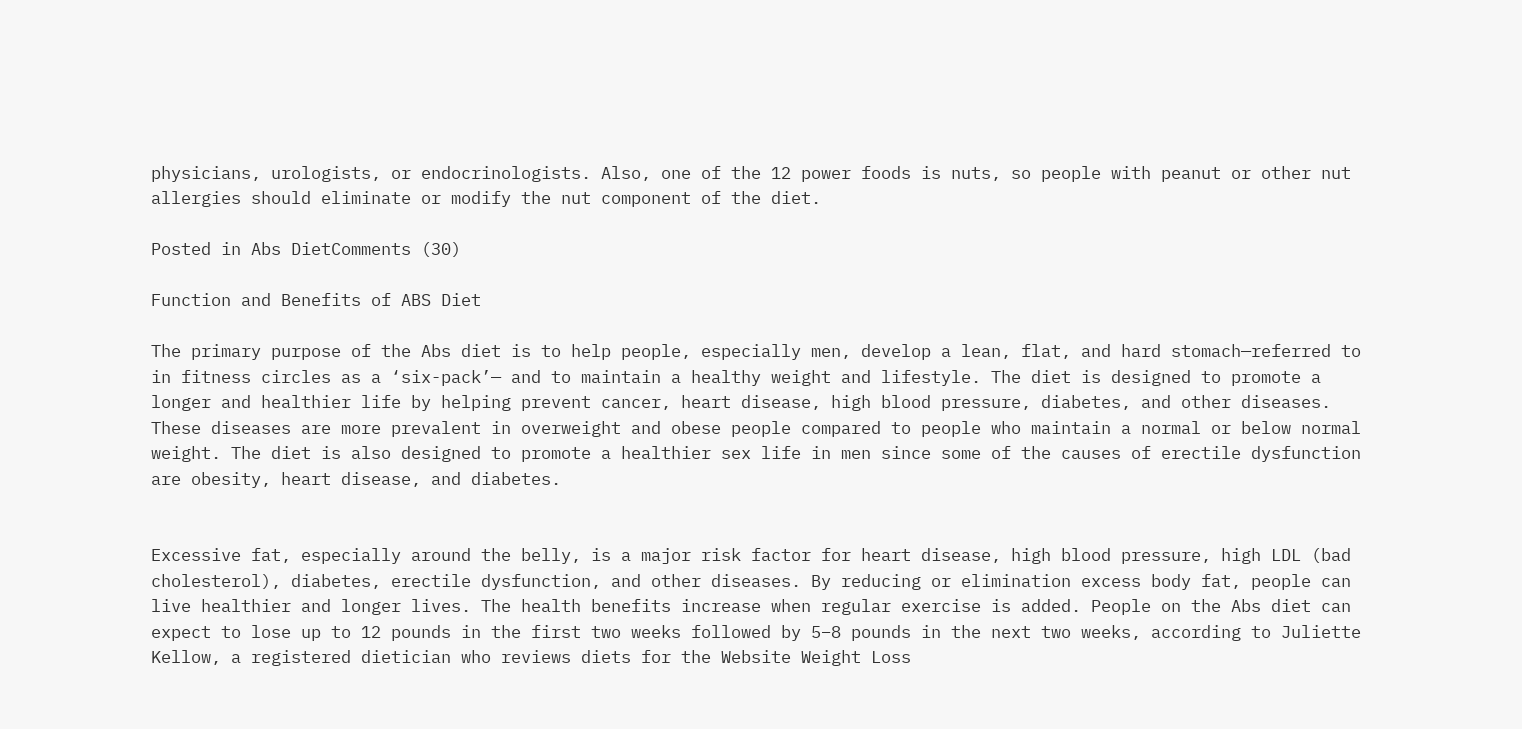physicians, urologists, or endocrinologists. Also, one of the 12 power foods is nuts, so people with peanut or other nut allergies should eliminate or modify the nut component of the diet.

Posted in Abs DietComments (30)

Function and Benefits of ABS Diet

The primary purpose of the Abs diet is to help people, especially men, develop a lean, flat, and hard stomach—referred to in fitness circles as a ‘six-pack’— and to maintain a healthy weight and lifestyle. The diet is designed to promote a longer and healthier life by helping prevent cancer, heart disease, high blood pressure, diabetes, and other diseases. These diseases are more prevalent in overweight and obese people compared to people who maintain a normal or below normal weight. The diet is also designed to promote a healthier sex life in men since some of the causes of erectile dysfunction are obesity, heart disease, and diabetes.


Excessive fat, especially around the belly, is a major risk factor for heart disease, high blood pressure, high LDL (bad cholesterol), diabetes, erectile dysfunction, and other diseases. By reducing or elimination excess body fat, people can live healthier and longer lives. The health benefits increase when regular exercise is added. People on the Abs diet can expect to lose up to 12 pounds in the first two weeks followed by 5–8 pounds in the next two weeks, according to Juliette Kellow, a registered dietician who reviews diets for the Website Weight Loss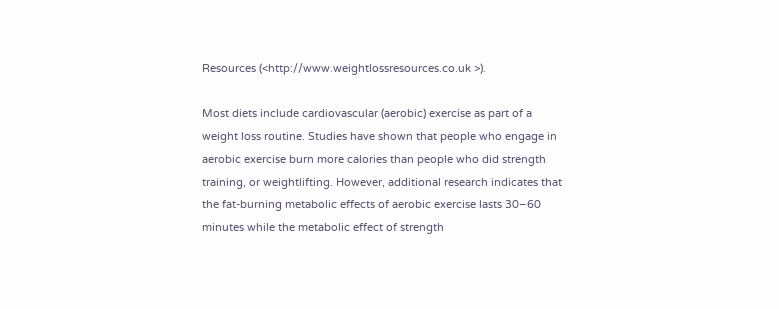Resources (<http://www.weightlossresources.co.uk >).

Most diets include cardiovascular (aerobic) exercise as part of a weight loss routine. Studies have shown that people who engage in aerobic exercise burn more calories than people who did strength training, or weightlifting. However, additional research indicates that the fat-burning metabolic effects of aerobic exercise lasts 30–60 minutes while the metabolic effect of strength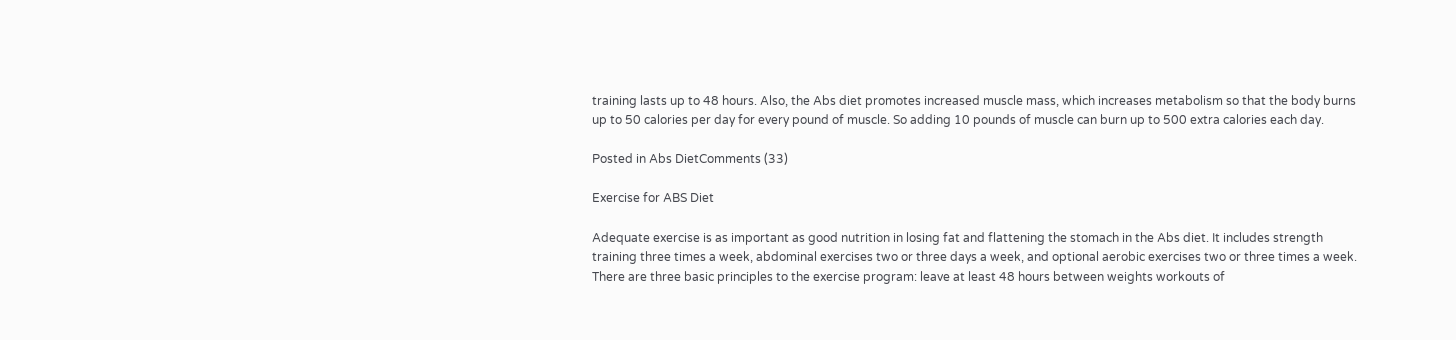training lasts up to 48 hours. Also, the Abs diet promotes increased muscle mass, which increases metabolism so that the body burns up to 50 calories per day for every pound of muscle. So adding 10 pounds of muscle can burn up to 500 extra calories each day.

Posted in Abs DietComments (33)

Exercise for ABS Diet

Adequate exercise is as important as good nutrition in losing fat and flattening the stomach in the Abs diet. It includes strength training three times a week, abdominal exercises two or three days a week, and optional aerobic exercises two or three times a week. There are three basic principles to the exercise program: leave at least 48 hours between weights workouts of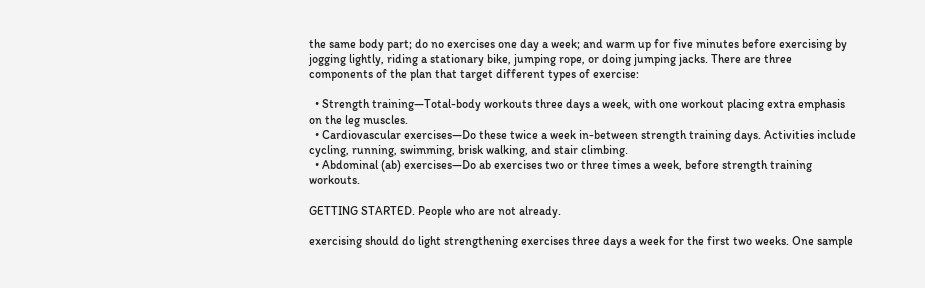the same body part; do no exercises one day a week; and warm up for five minutes before exercising by jogging lightly, riding a stationary bike, jumping rope, or doing jumping jacks. There are three components of the plan that target different types of exercise:

  • Strength training—Total-body workouts three days a week, with one workout placing extra emphasis on the leg muscles.
  • Cardiovascular exercises—Do these twice a week in-between strength training days. Activities include cycling, running, swimming, brisk walking, and stair climbing.
  • Abdominal (ab) exercises—Do ab exercises two or three times a week, before strength training workouts.

GETTING STARTED. People who are not already.

exercising should do light strengthening exercises three days a week for the first two weeks. One sample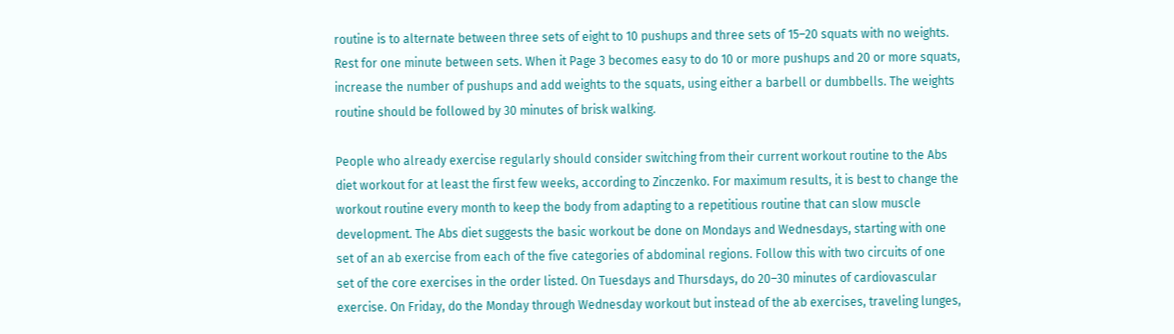routine is to alternate between three sets of eight to 10 pushups and three sets of 15–20 squats with no weights. Rest for one minute between sets. When it Page 3 becomes easy to do 10 or more pushups and 20 or more squats, increase the number of pushups and add weights to the squats, using either a barbell or dumbbells. The weights routine should be followed by 30 minutes of brisk walking.

People who already exercise regularly should consider switching from their current workout routine to the Abs diet workout for at least the first few weeks, according to Zinczenko. For maximum results, it is best to change the workout routine every month to keep the body from adapting to a repetitious routine that can slow muscle development. The Abs diet suggests the basic workout be done on Mondays and Wednesdays, starting with one set of an ab exercise from each of the five categories of abdominal regions. Follow this with two circuits of one set of the core exercises in the order listed. On Tuesdays and Thursdays, do 20–30 minutes of cardiovascular exercise. On Friday, do the Monday through Wednesday workout but instead of the ab exercises, traveling lunges,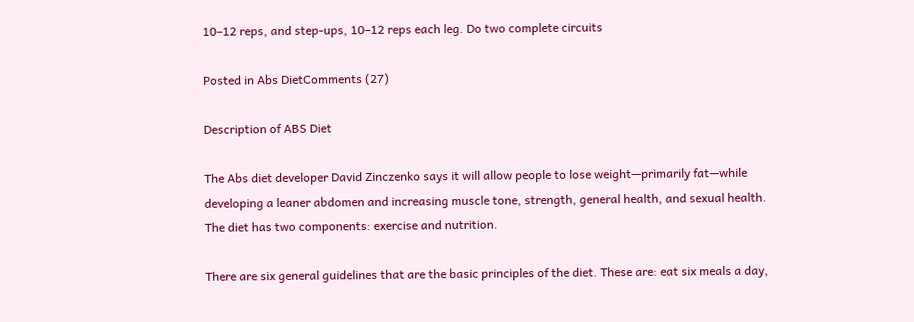10–12 reps, and step-ups, 10–12 reps each leg. Do two complete circuits

Posted in Abs DietComments (27)

Description of ABS Diet

The Abs diet developer David Zinczenko says it will allow people to lose weight—primarily fat—while developing a leaner abdomen and increasing muscle tone, strength, general health, and sexual health. The diet has two components: exercise and nutrition.

There are six general guidelines that are the basic principles of the diet. These are: eat six meals a day,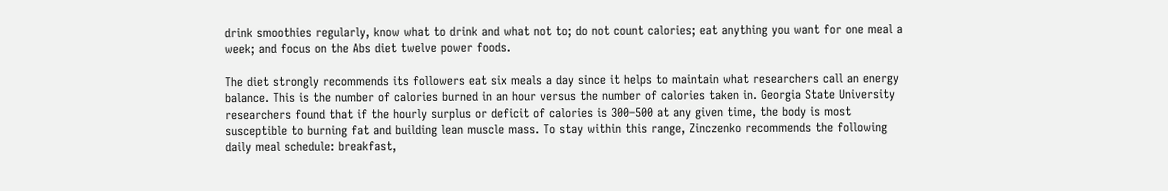drink smoothies regularly, know what to drink and what not to; do not count calories; eat anything you want for one meal a week; and focus on the Abs diet twelve power foods.

The diet strongly recommends its followers eat six meals a day since it helps to maintain what researchers call an energy balance. This is the number of calories burned in an hour versus the number of calories taken in. Georgia State University researchers found that if the hourly surplus or deficit of calories is 300–500 at any given time, the body is most susceptible to burning fat and building lean muscle mass. To stay within this range, Zinczenko recommends the following daily meal schedule: breakfast,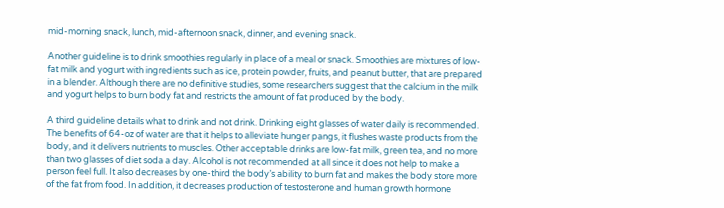mid-morning snack, lunch, mid-afternoon snack, dinner, and evening snack.

Another guideline is to drink smoothies regularly in place of a meal or snack. Smoothies are mixtures of low-fat milk and yogurt with ingredients such as ice, protein powder, fruits, and peanut butter, that are prepared in a blender. Although there are no definitive studies, some researchers suggest that the calcium in the milk and yogurt helps to burn body fat and restricts the amount of fat produced by the body.

A third guideline details what to drink and not drink. Drinking eight glasses of water daily is recommended. The benefits of 64-oz of water are that it helps to alleviate hunger pangs, it flushes waste products from the body, and it delivers nutrients to muscles. Other acceptable drinks are low-fat milk, green tea, and no more than two glasses of diet soda a day. Alcohol is not recommended at all since it does not help to make a person feel full. It also decreases by one-third the body’s ability to burn fat and makes the body store more of the fat from food. In addition, it decreases production of testosterone and human growth hormone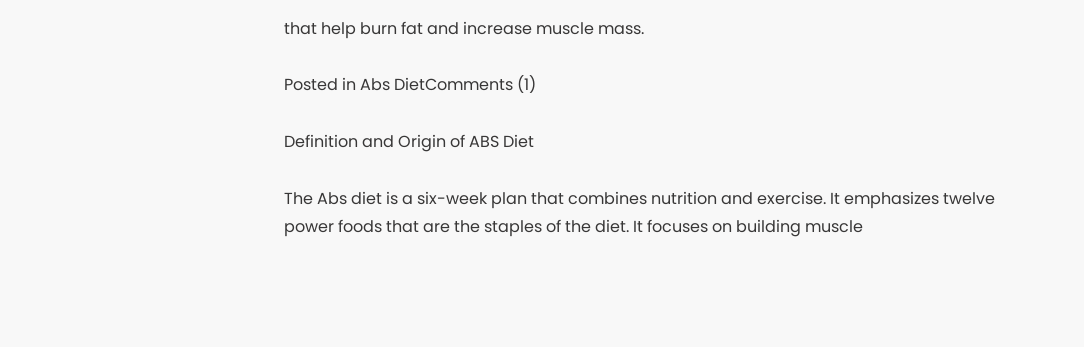that help burn fat and increase muscle mass.

Posted in Abs DietComments (1)

Definition and Origin of ABS Diet

The Abs diet is a six-week plan that combines nutrition and exercise. It emphasizes twelve power foods that are the staples of the diet. It focuses on building muscle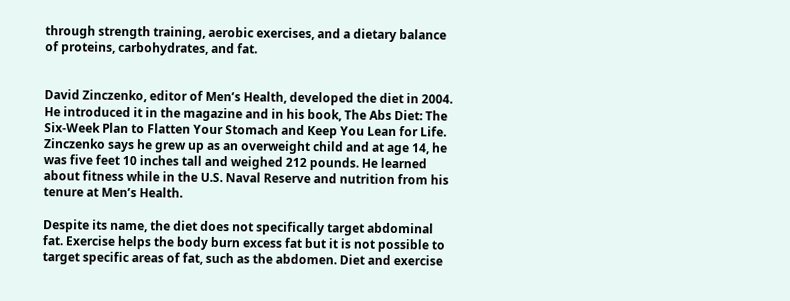through strength training, aerobic exercises, and a dietary balance of proteins, carbohydrates, and fat.


David Zinczenko, editor of Men’s Health, developed the diet in 2004. He introduced it in the magazine and in his book, The Abs Diet: The Six-Week Plan to Flatten Your Stomach and Keep You Lean for Life. Zinczenko says he grew up as an overweight child and at age 14, he was five feet 10 inches tall and weighed 212 pounds. He learned about fitness while in the U.S. Naval Reserve and nutrition from his tenure at Men’s Health.

Despite its name, the diet does not specifically target abdominal fat. Exercise helps the body burn excess fat but it is not possible to target specific areas of fat, such as the abdomen. Diet and exercise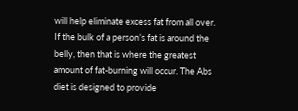will help eliminate excess fat from all over. If the bulk of a person’s fat is around the belly, then that is where the greatest amount of fat-burning will occur. The Abs diet is designed to provide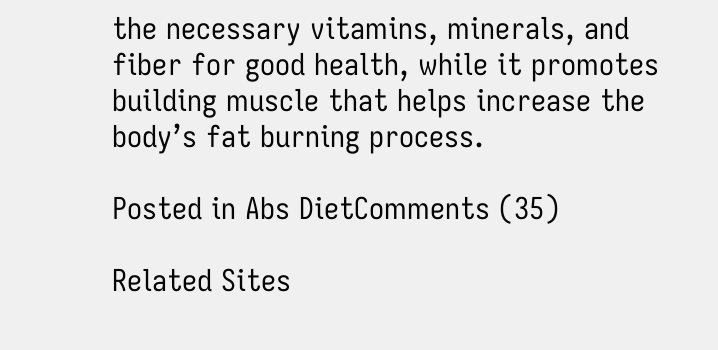the necessary vitamins, minerals, and fiber for good health, while it promotes building muscle that helps increase the body’s fat burning process.

Posted in Abs DietComments (35)

Related Sites